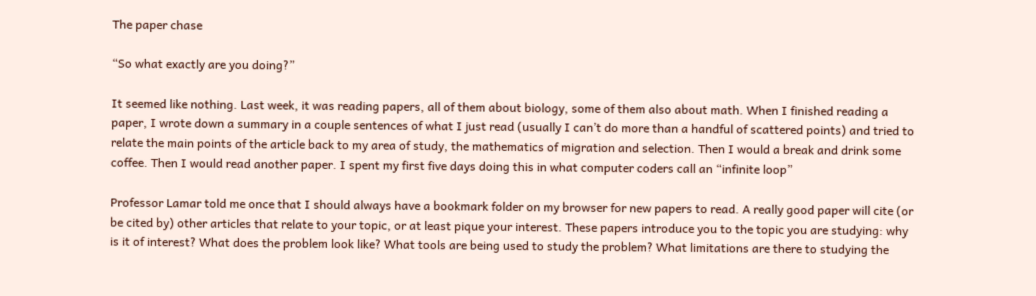The paper chase

“So what exactly are you doing?”

It seemed like nothing. Last week, it was reading papers, all of them about biology, some of them also about math. When I finished reading a paper, I wrote down a summary in a couple sentences of what I just read (usually I can’t do more than a handful of scattered points) and tried to relate the main points of the article back to my area of study, the mathematics of migration and selection. Then I would a break and drink some coffee. Then I would read another paper. I spent my first five days doing this in what computer coders call an “infinite loop”

Professor Lamar told me once that I should always have a bookmark folder on my browser for new papers to read. A really good paper will cite (or be cited by) other articles that relate to your topic, or at least pique your interest. These papers introduce you to the topic you are studying: why is it of interest? What does the problem look like? What tools are being used to study the problem? What limitations are there to studying the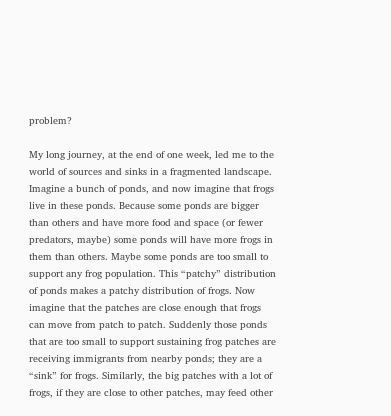problem?

My long journey, at the end of one week, led me to the world of sources and sinks in a fragmented landscape. Imagine a bunch of ponds, and now imagine that frogs live in these ponds. Because some ponds are bigger than others and have more food and space (or fewer predators, maybe) some ponds will have more frogs in them than others. Maybe some ponds are too small to support any frog population. This “patchy” distribution of ponds makes a patchy distribution of frogs. Now imagine that the patches are close enough that frogs can move from patch to patch. Suddenly those ponds that are too small to support sustaining frog patches are receiving immigrants from nearby ponds; they are a “sink” for frogs. Similarly, the big patches with a lot of frogs, if they are close to other patches, may feed other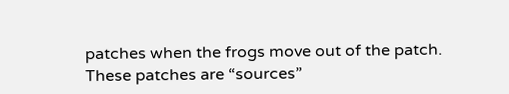patches when the frogs move out of the patch. These patches are “sources”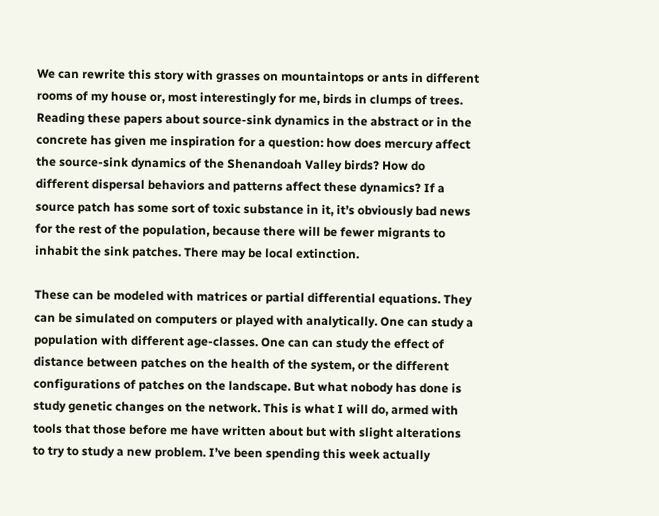We can rewrite this story with grasses on mountaintops or ants in different rooms of my house or, most interestingly for me, birds in clumps of trees. Reading these papers about source-sink dynamics in the abstract or in the concrete has given me inspiration for a question: how does mercury affect the source-sink dynamics of the Shenandoah Valley birds? How do different dispersal behaviors and patterns affect these dynamics? If a source patch has some sort of toxic substance in it, it’s obviously bad news for the rest of the population, because there will be fewer migrants to inhabit the sink patches. There may be local extinction.

These can be modeled with matrices or partial differential equations. They can be simulated on computers or played with analytically. One can study a population with different age-classes. One can can study the effect of distance between patches on the health of the system, or the different configurations of patches on the landscape. But what nobody has done is study genetic changes on the network. This is what I will do, armed with tools that those before me have written about but with slight alterations to try to study a new problem. I’ve been spending this week actually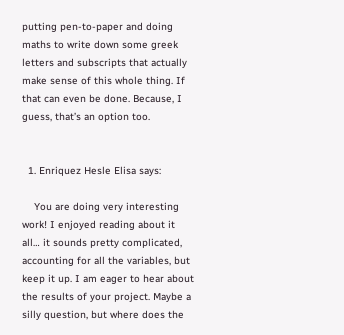putting pen-to-paper and doing maths to write down some greek letters and subscripts that actually make sense of this whole thing. If that can even be done. Because, I guess, that’s an option too.


  1. Enriquez Hesle Elisa says:

    You are doing very interesting work! I enjoyed reading about it all… it sounds pretty complicated, accounting for all the variables, but keep it up. I am eager to hear about the results of your project. Maybe a silly question, but where does the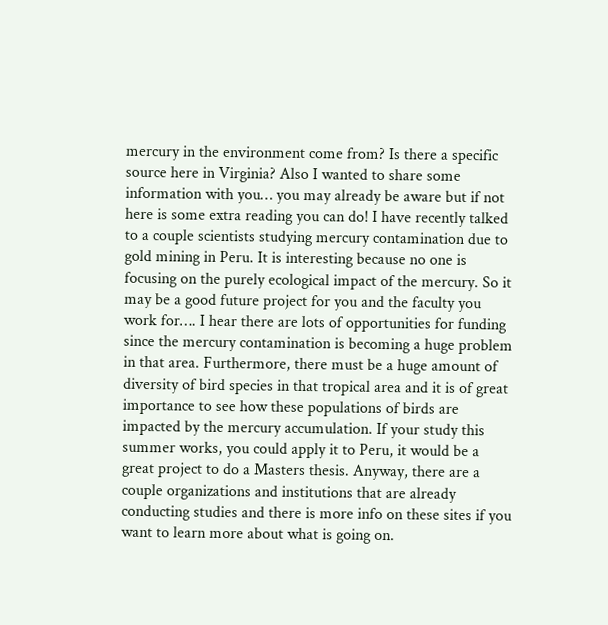mercury in the environment come from? Is there a specific source here in Virginia? Also I wanted to share some information with you… you may already be aware but if not here is some extra reading you can do! I have recently talked to a couple scientists studying mercury contamination due to gold mining in Peru. It is interesting because no one is focusing on the purely ecological impact of the mercury. So it may be a good future project for you and the faculty you work for…. I hear there are lots of opportunities for funding since the mercury contamination is becoming a huge problem in that area. Furthermore, there must be a huge amount of diversity of bird species in that tropical area and it is of great importance to see how these populations of birds are impacted by the mercury accumulation. If your study this summer works, you could apply it to Peru, it would be a great project to do a Masters thesis. Anyway, there are a couple organizations and institutions that are already conducting studies and there is more info on these sites if you want to learn more about what is going on.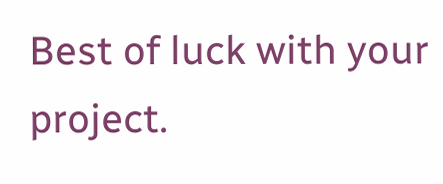Best of luck with your project.